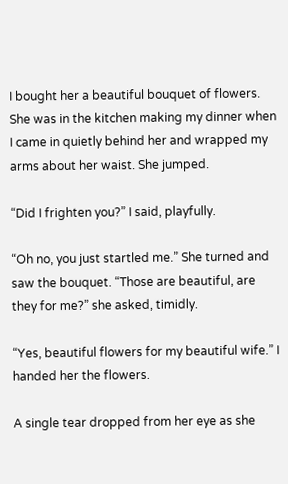I bought her a beautiful bouquet of flowers. She was in the kitchen making my dinner when I came in quietly behind her and wrapped my arms about her waist. She jumped.

“Did I frighten you?” I said, playfully.

“Oh no, you just startled me.” She turned and saw the bouquet. “Those are beautiful, are they for me?” she asked, timidly.

“Yes, beautiful flowers for my beautiful wife.” I handed her the flowers.

A single tear dropped from her eye as she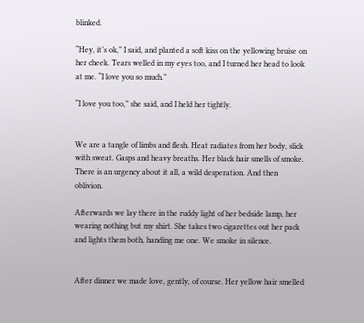blinked.

“Hey, it’s ok,” I said, and planted a soft kiss on the yellowing bruise on her cheek. Tears welled in my eyes too, and I turned her head to look at me. “I love you so much.”

“I love you too,” she said, and I held her tightly.


We are a tangle of limbs and flesh. Heat radiates from her body, slick with sweat. Gasps and heavy breaths. Her black hair smells of smoke. There is an urgency about it all, a wild desperation. And then oblivion.

Afterwards we lay there in the ruddy light of her bedside lamp, her wearing nothing but my shirt. She takes two cigarettes out her pack and lights them both, handing me one. We smoke in silence.


After dinner we made love, gently, of course. Her yellow hair smelled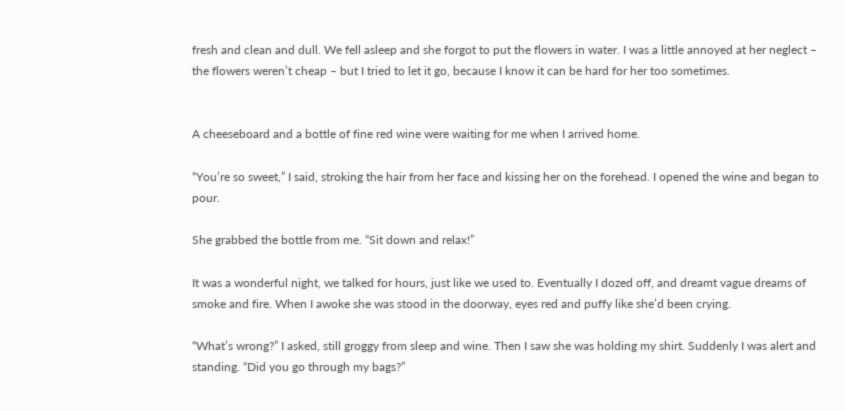fresh and clean and dull. We fell asleep and she forgot to put the flowers in water. I was a little annoyed at her neglect – the flowers weren’t cheap – but I tried to let it go, because I know it can be hard for her too sometimes.


A cheeseboard and a bottle of fine red wine were waiting for me when I arrived home.

“You’re so sweet,” I said, stroking the hair from her face and kissing her on the forehead. I opened the wine and began to pour.

She grabbed the bottle from me. “Sit down and relax!”

It was a wonderful night, we talked for hours, just like we used to. Eventually I dozed off, and dreamt vague dreams of smoke and fire. When I awoke she was stood in the doorway, eyes red and puffy like she’d been crying.

“What’s wrong?” I asked, still groggy from sleep and wine. Then I saw she was holding my shirt. Suddenly I was alert and standing. “Did you go through my bags?”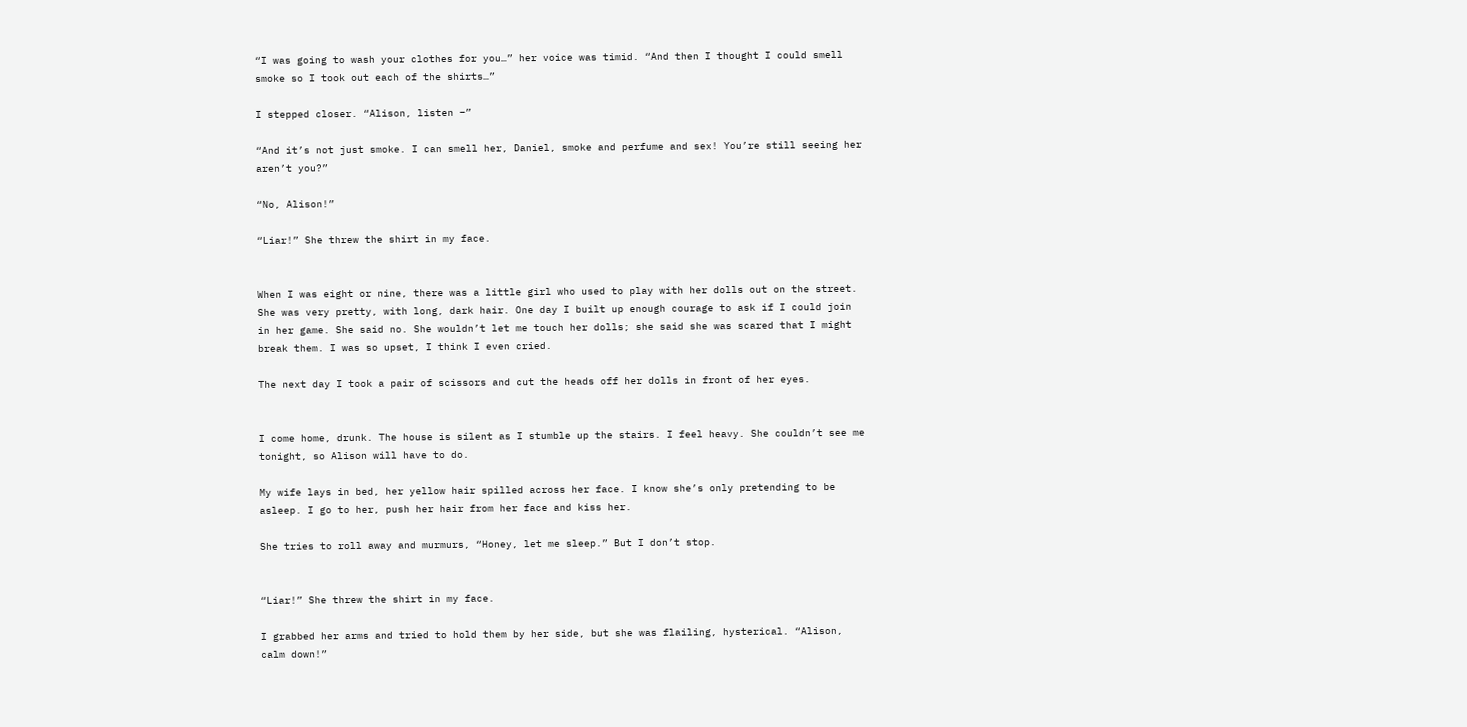“I was going to wash your clothes for you…” her voice was timid. “And then I thought I could smell smoke so I took out each of the shirts…”

I stepped closer. “Alison, listen –”

“And it’s not just smoke. I can smell her, Daniel, smoke and perfume and sex! You’re still seeing her aren’t you?”

“No, Alison!”

“Liar!” She threw the shirt in my face.


When I was eight or nine, there was a little girl who used to play with her dolls out on the street. She was very pretty, with long, dark hair. One day I built up enough courage to ask if I could join in her game. She said no. She wouldn’t let me touch her dolls; she said she was scared that I might break them. I was so upset, I think I even cried.

The next day I took a pair of scissors and cut the heads off her dolls in front of her eyes.


I come home, drunk. The house is silent as I stumble up the stairs. I feel heavy. She couldn’t see me tonight, so Alison will have to do.

My wife lays in bed, her yellow hair spilled across her face. I know she’s only pretending to be asleep. I go to her, push her hair from her face and kiss her.

She tries to roll away and murmurs, “Honey, let me sleep.” But I don’t stop.


“Liar!” She threw the shirt in my face.

I grabbed her arms and tried to hold them by her side, but she was flailing, hysterical. “Alison, calm down!”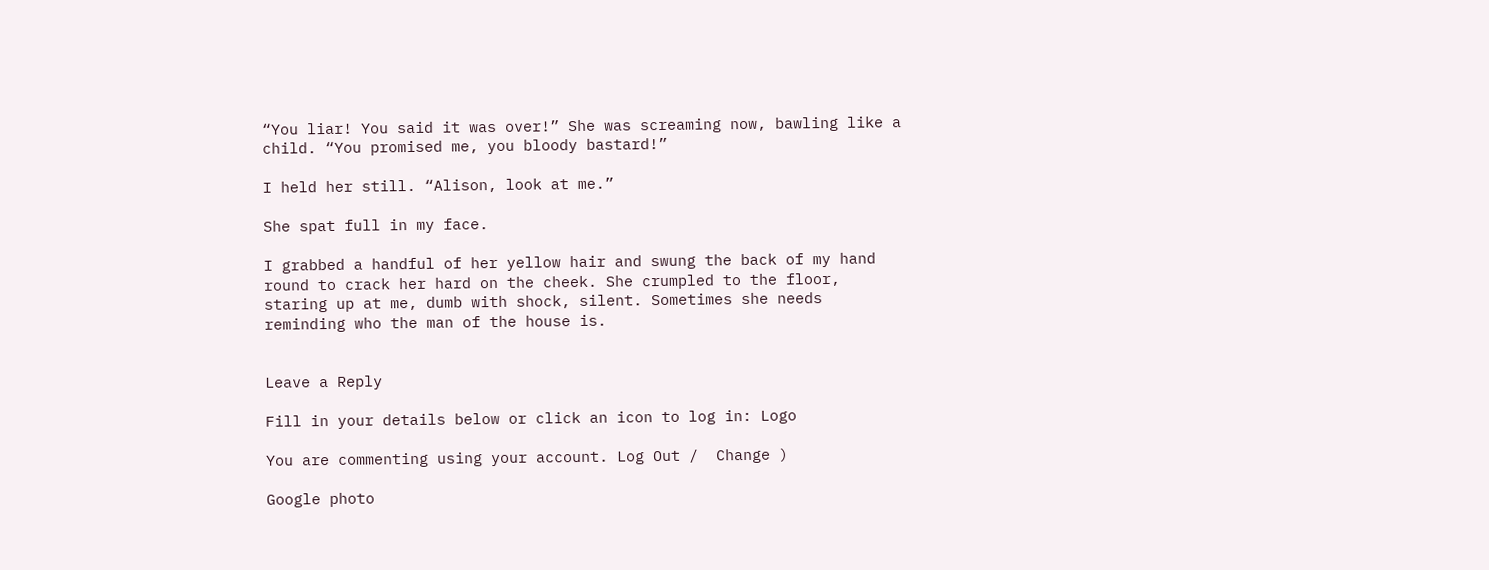“You liar! You said it was over!” She was screaming now, bawling like a child. “You promised me, you bloody bastard!”

I held her still. “Alison, look at me.”

She spat full in my face.

I grabbed a handful of her yellow hair and swung the back of my hand round to crack her hard on the cheek. She crumpled to the floor, staring up at me, dumb with shock, silent. Sometimes she needs reminding who the man of the house is.


Leave a Reply

Fill in your details below or click an icon to log in: Logo

You are commenting using your account. Log Out /  Change )

Google photo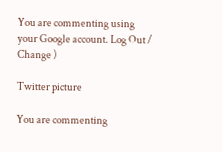You are commenting using your Google account. Log Out /  Change )

Twitter picture

You are commenting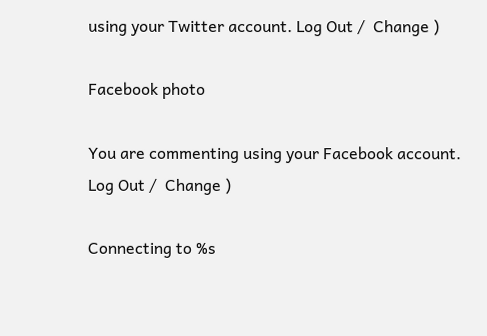using your Twitter account. Log Out /  Change )

Facebook photo

You are commenting using your Facebook account. Log Out /  Change )

Connecting to %s